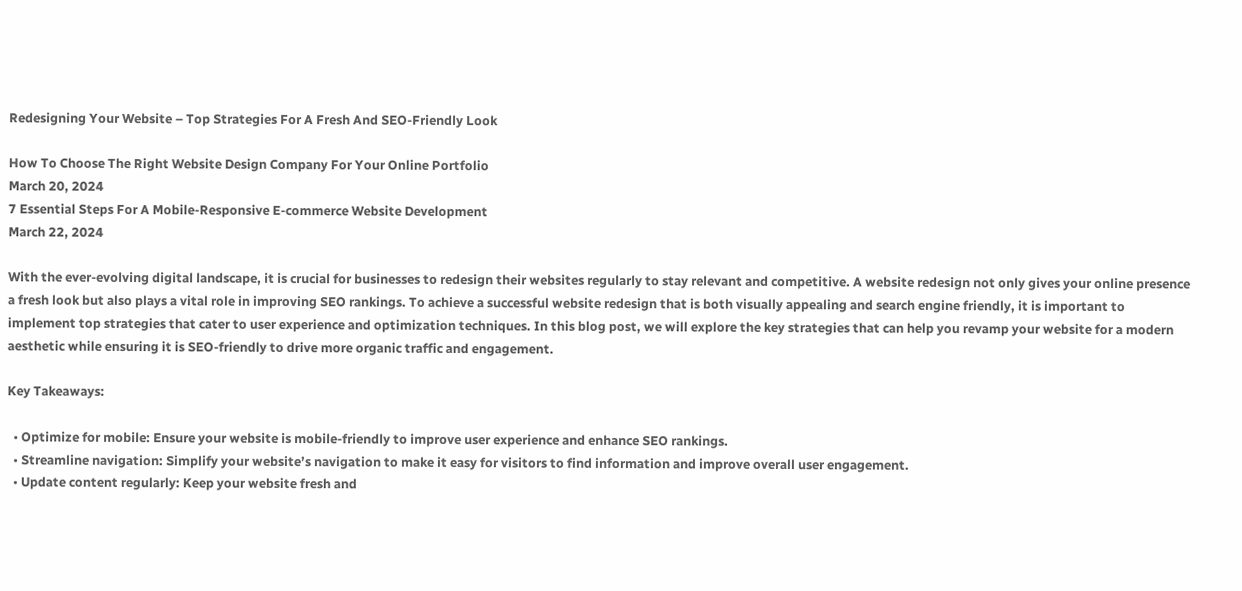Redesigning Your Website – Top Strategies For A Fresh And SEO-Friendly Look

How To Choose The Right Website Design Company For Your Online Portfolio
March 20, 2024
7 Essential Steps For A Mobile-Responsive E-commerce Website Development
March 22, 2024

With the ever-evolving digital landscape, it is crucial for businesses to redesign their websites regularly to stay relevant and competitive. A website redesign not only gives your online presence a fresh look but also plays a vital role in improving SEO rankings. To achieve a successful website redesign that is both visually appealing and search engine friendly, it is important to implement top strategies that cater to user experience and optimization techniques. In this blog post, we will explore the key strategies that can help you revamp your website for a modern aesthetic while ensuring it is SEO-friendly to drive more organic traffic and engagement.

Key Takeaways:

  • Optimize for mobile: Ensure your website is mobile-friendly to improve user experience and enhance SEO rankings.
  • Streamline navigation: Simplify your website’s navigation to make it easy for visitors to find information and improve overall user engagement.
  • Update content regularly: Keep your website fresh and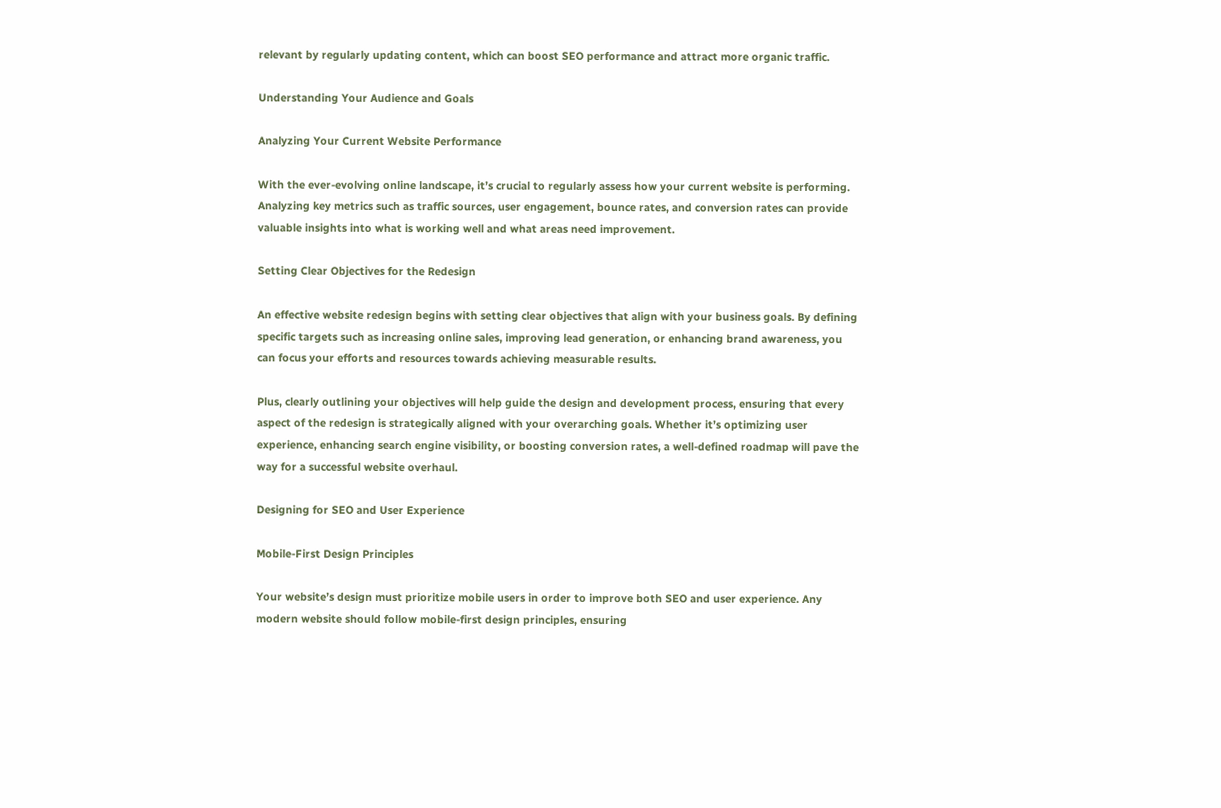relevant by regularly updating content, which can boost SEO performance and attract more organic traffic.

Understanding Your Audience and Goals

Analyzing Your Current Website Performance

With the ever-evolving online landscape, it’s crucial to regularly assess how your current website is performing. Analyzing key metrics such as traffic sources, user engagement, bounce rates, and conversion rates can provide valuable insights into what is working well and what areas need improvement.

Setting Clear Objectives for the Redesign

An effective website redesign begins with setting clear objectives that align with your business goals. By defining specific targets such as increasing online sales, improving lead generation, or enhancing brand awareness, you can focus your efforts and resources towards achieving measurable results.

Plus, clearly outlining your objectives will help guide the design and development process, ensuring that every aspect of the redesign is strategically aligned with your overarching goals. Whether it’s optimizing user experience, enhancing search engine visibility, or boosting conversion rates, a well-defined roadmap will pave the way for a successful website overhaul.

Designing for SEO and User Experience

Mobile-First Design Principles

Your website’s design must prioritize mobile users in order to improve both SEO and user experience. Any modern website should follow mobile-first design principles, ensuring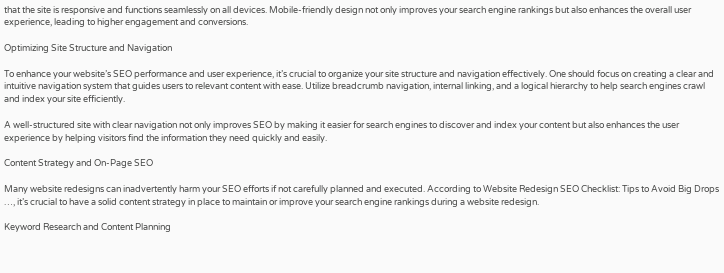that the site is responsive and functions seamlessly on all devices. Mobile-friendly design not only improves your search engine rankings but also enhances the overall user experience, leading to higher engagement and conversions.

Optimizing Site Structure and Navigation

To enhance your website’s SEO performance and user experience, it’s crucial to organize your site structure and navigation effectively. One should focus on creating a clear and intuitive navigation system that guides users to relevant content with ease. Utilize breadcrumb navigation, internal linking, and a logical hierarchy to help search engines crawl and index your site efficiently.

A well-structured site with clear navigation not only improves SEO by making it easier for search engines to discover and index your content but also enhances the user experience by helping visitors find the information they need quickly and easily.

Content Strategy and On-Page SEO

Many website redesigns can inadvertently harm your SEO efforts if not carefully planned and executed. According to Website Redesign SEO Checklist: Tips to Avoid Big Drops …, it’s crucial to have a solid content strategy in place to maintain or improve your search engine rankings during a website redesign.

Keyword Research and Content Planning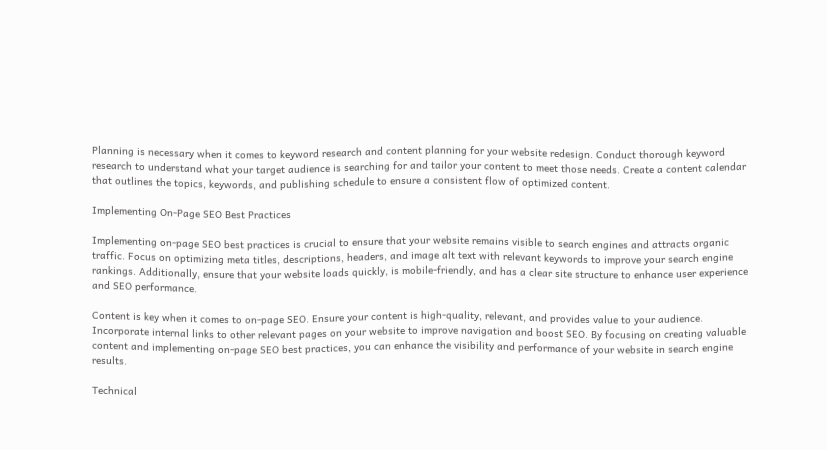Planning is necessary when it comes to keyword research and content planning for your website redesign. Conduct thorough keyword research to understand what your target audience is searching for and tailor your content to meet those needs. Create a content calendar that outlines the topics, keywords, and publishing schedule to ensure a consistent flow of optimized content.

Implementing On-Page SEO Best Practices

Implementing on-page SEO best practices is crucial to ensure that your website remains visible to search engines and attracts organic traffic. Focus on optimizing meta titles, descriptions, headers, and image alt text with relevant keywords to improve your search engine rankings. Additionally, ensure that your website loads quickly, is mobile-friendly, and has a clear site structure to enhance user experience and SEO performance.

Content is key when it comes to on-page SEO. Ensure your content is high-quality, relevant, and provides value to your audience. Incorporate internal links to other relevant pages on your website to improve navigation and boost SEO. By focusing on creating valuable content and implementing on-page SEO best practices, you can enhance the visibility and performance of your website in search engine results.

Technical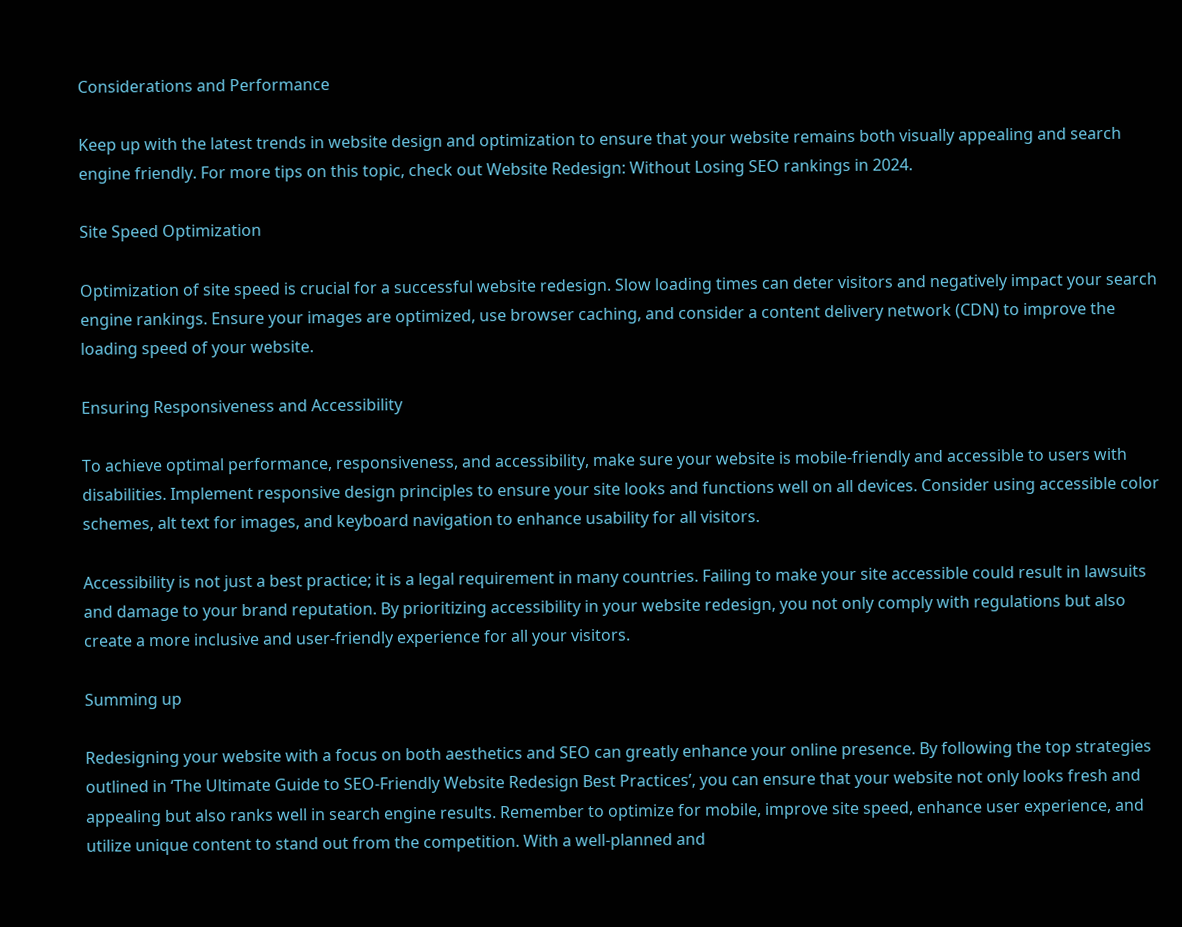Considerations and Performance

Keep up with the latest trends in website design and optimization to ensure that your website remains both visually appealing and search engine friendly. For more tips on this topic, check out Website Redesign: Without Losing SEO rankings in 2024.

Site Speed Optimization

Optimization of site speed is crucial for a successful website redesign. Slow loading times can deter visitors and negatively impact your search engine rankings. Ensure your images are optimized, use browser caching, and consider a content delivery network (CDN) to improve the loading speed of your website.

Ensuring Responsiveness and Accessibility

To achieve optimal performance, responsiveness, and accessibility, make sure your website is mobile-friendly and accessible to users with disabilities. Implement responsive design principles to ensure your site looks and functions well on all devices. Consider using accessible color schemes, alt text for images, and keyboard navigation to enhance usability for all visitors.

Accessibility is not just a best practice; it is a legal requirement in many countries. Failing to make your site accessible could result in lawsuits and damage to your brand reputation. By prioritizing accessibility in your website redesign, you not only comply with regulations but also create a more inclusive and user-friendly experience for all your visitors.

Summing up

Redesigning your website with a focus on both aesthetics and SEO can greatly enhance your online presence. By following the top strategies outlined in ‘The Ultimate Guide to SEO-Friendly Website Redesign Best Practices’, you can ensure that your website not only looks fresh and appealing but also ranks well in search engine results. Remember to optimize for mobile, improve site speed, enhance user experience, and utilize unique content to stand out from the competition. With a well-planned and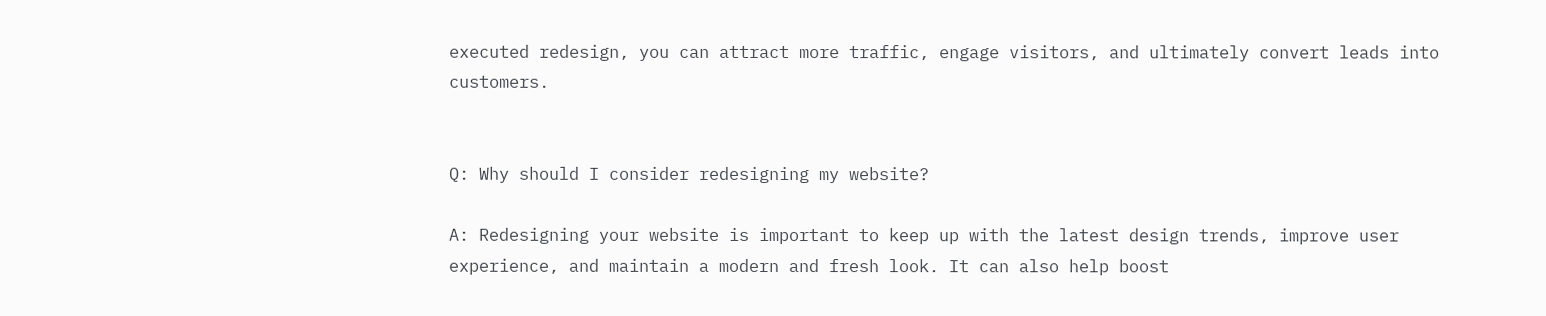executed redesign, you can attract more traffic, engage visitors, and ultimately convert leads into customers.


Q: Why should I consider redesigning my website?

A: Redesigning your website is important to keep up with the latest design trends, improve user experience, and maintain a modern and fresh look. It can also help boost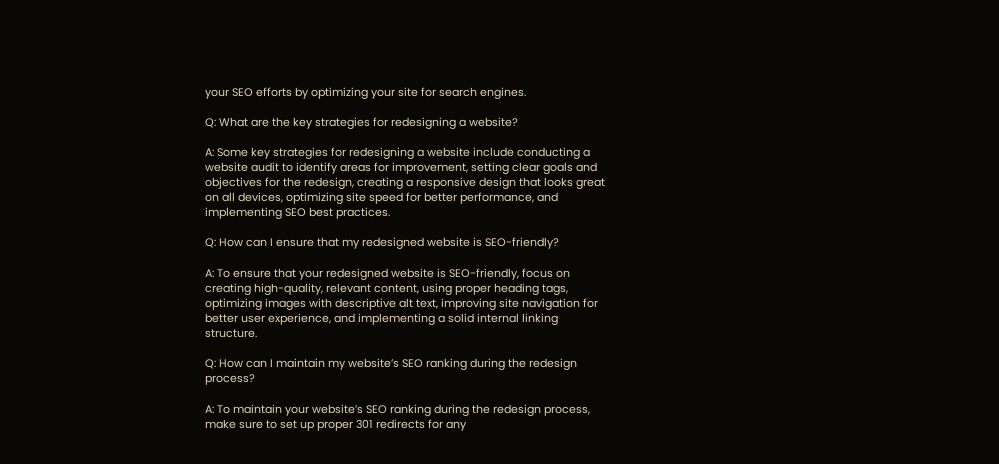your SEO efforts by optimizing your site for search engines.

Q: What are the key strategies for redesigning a website?

A: Some key strategies for redesigning a website include conducting a website audit to identify areas for improvement, setting clear goals and objectives for the redesign, creating a responsive design that looks great on all devices, optimizing site speed for better performance, and implementing SEO best practices.

Q: How can I ensure that my redesigned website is SEO-friendly?

A: To ensure that your redesigned website is SEO-friendly, focus on creating high-quality, relevant content, using proper heading tags, optimizing images with descriptive alt text, improving site navigation for better user experience, and implementing a solid internal linking structure.

Q: How can I maintain my website’s SEO ranking during the redesign process?

A: To maintain your website’s SEO ranking during the redesign process, make sure to set up proper 301 redirects for any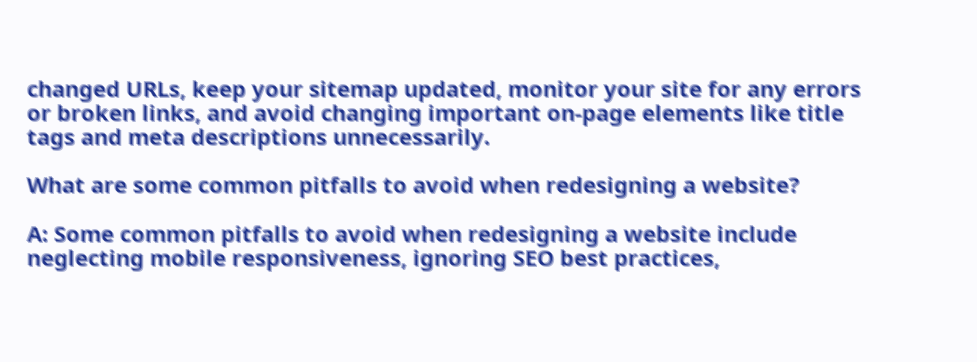changed URLs, keep your sitemap updated, monitor your site for any errors or broken links, and avoid changing important on-page elements like title tags and meta descriptions unnecessarily.

What are some common pitfalls to avoid when redesigning a website?

A: Some common pitfalls to avoid when redesigning a website include neglecting mobile responsiveness, ignoring SEO best practices,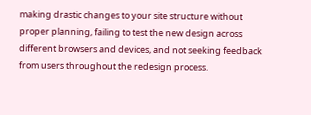making drastic changes to your site structure without proper planning, failing to test the new design across different browsers and devices, and not seeking feedback from users throughout the redesign process.